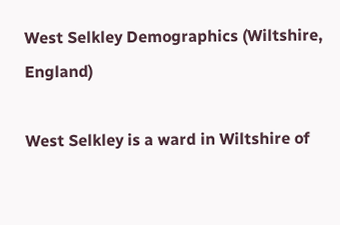West Selkley Demographics (Wiltshire, England)

West Selkley is a ward in Wiltshire of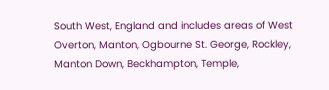South West, England and includes areas of West Overton, Manton, Ogbourne St. George, Rockley, Manton Down, Beckhampton, Temple,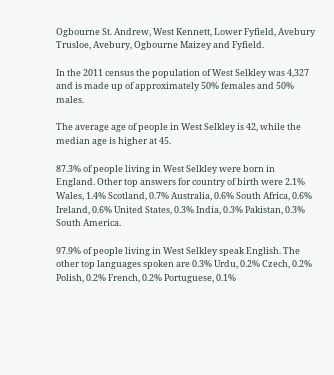Ogbourne St. Andrew, West Kennett, Lower Fyfield, Avebury Trusloe, Avebury, Ogbourne Maizey and Fyfield.

In the 2011 census the population of West Selkley was 4,327 and is made up of approximately 50% females and 50% males.

The average age of people in West Selkley is 42, while the median age is higher at 45.

87.3% of people living in West Selkley were born in England. Other top answers for country of birth were 2.1% Wales, 1.4% Scotland, 0.7% Australia, 0.6% South Africa, 0.6% Ireland, 0.6% United States, 0.3% India, 0.3% Pakistan, 0.3% South America.

97.9% of people living in West Selkley speak English. The other top languages spoken are 0.3% Urdu, 0.2% Czech, 0.2% Polish, 0.2% French, 0.2% Portuguese, 0.1%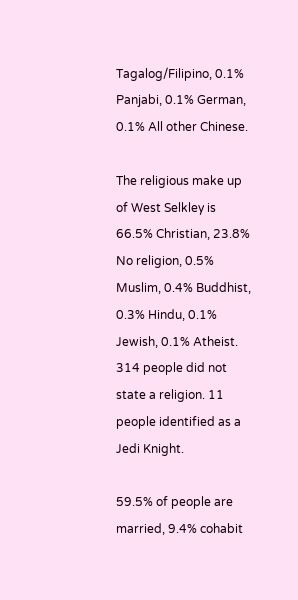Tagalog/Filipino, 0.1% Panjabi, 0.1% German, 0.1% All other Chinese.

The religious make up of West Selkley is 66.5% Christian, 23.8% No religion, 0.5% Muslim, 0.4% Buddhist, 0.3% Hindu, 0.1% Jewish, 0.1% Atheist. 314 people did not state a religion. 11 people identified as a Jedi Knight.

59.5% of people are married, 9.4% cohabit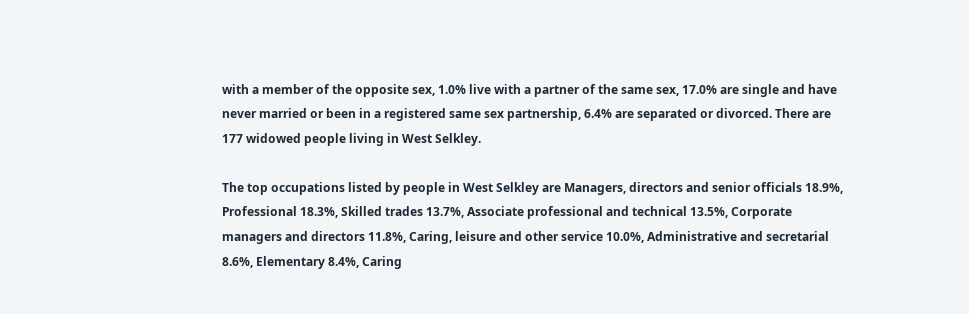with a member of the opposite sex, 1.0% live with a partner of the same sex, 17.0% are single and have never married or been in a registered same sex partnership, 6.4% are separated or divorced. There are 177 widowed people living in West Selkley.

The top occupations listed by people in West Selkley are Managers, directors and senior officials 18.9%, Professional 18.3%, Skilled trades 13.7%, Associate professional and technical 13.5%, Corporate managers and directors 11.8%, Caring, leisure and other service 10.0%, Administrative and secretarial 8.6%, Elementary 8.4%, Caring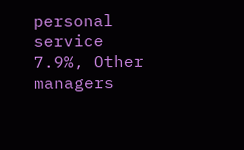personal service 7.9%, Other managers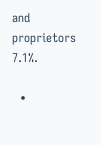and proprietors 7.1%.

  •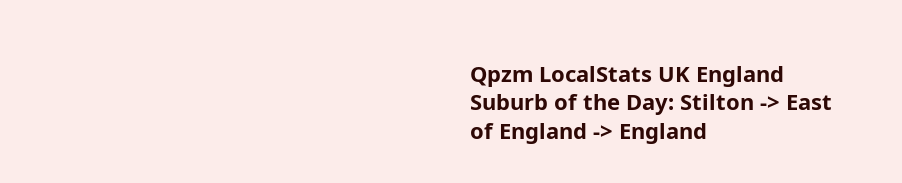Qpzm LocalStats UK England Suburb of the Day: Stilton -> East of England -> England